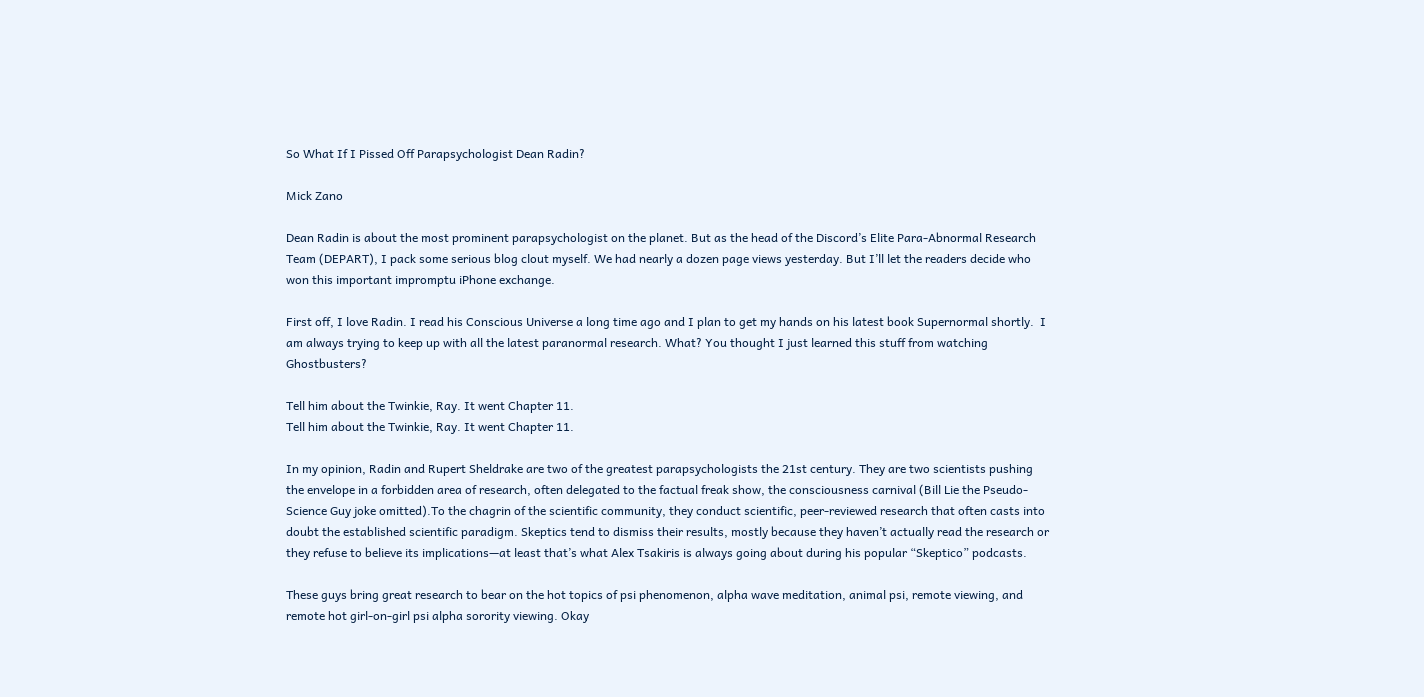So What If I Pissed Off Parapsychologist Dean Radin?

Mick Zano

Dean Radin is about the most prominent parapsychologist on the planet. But as the head of the Discord’s Elite Para-Abnormal Research Team (DEPART), I pack some serious blog clout myself. We had nearly a dozen page views yesterday. But I’ll let the readers decide who won this important impromptu iPhone exchange.

First off, I love Radin. I read his Conscious Universe a long time ago and I plan to get my hands on his latest book Supernormal shortly.  I am always trying to keep up with all the latest paranormal research. What? You thought I just learned this stuff from watching Ghostbusters?

Tell him about the Twinkie, Ray. It went Chapter 11.
Tell him about the Twinkie, Ray. It went Chapter 11.

In my opinion, Radin and Rupert Sheldrake are two of the greatest parapsychologists the 21st century. They are two scientists pushing the envelope in a forbidden area of research, often delegated to the factual freak show, the consciousness carnival (Bill Lie the Pseudo-Science Guy joke omitted).To the chagrin of the scientific community, they conduct scientific, peer-reviewed research that often casts into doubt the established scientific paradigm. Skeptics tend to dismiss their results, mostly because they haven’t actually read the research or they refuse to believe its implications—at least that’s what Alex Tsakiris is always going about during his popular “Skeptico” podcasts.

These guys bring great research to bear on the hot topics of psi phenomenon, alpha wave meditation, animal psi, remote viewing, and remote hot girl-on-girl psi alpha sorority viewing. Okay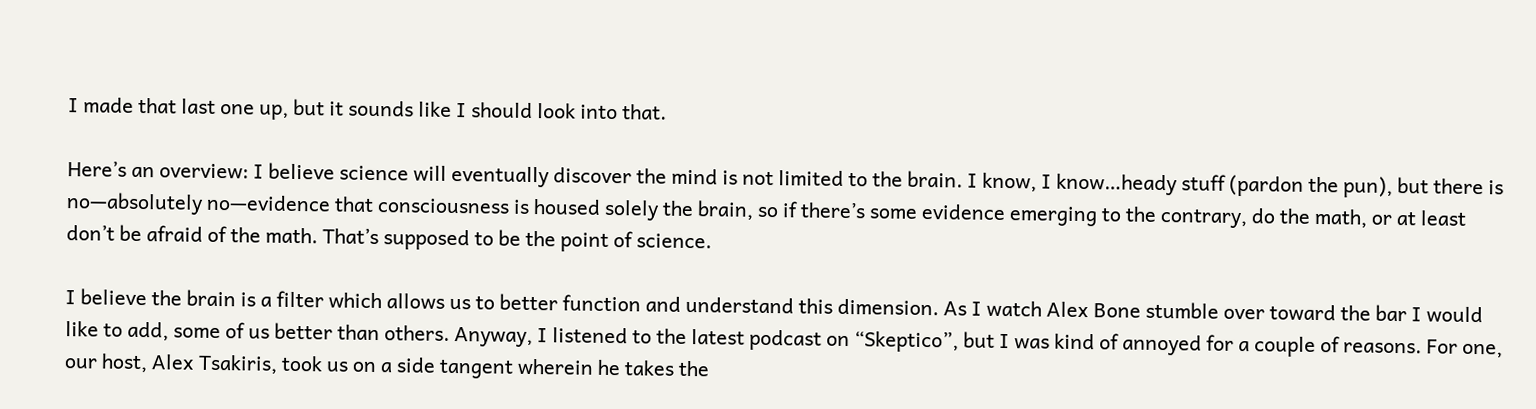I made that last one up, but it sounds like I should look into that.

Here’s an overview: I believe science will eventually discover the mind is not limited to the brain. I know, I know…heady stuff (pardon the pun), but there is no—absolutely no—evidence that consciousness is housed solely the brain, so if there’s some evidence emerging to the contrary, do the math, or at least don’t be afraid of the math. That’s supposed to be the point of science.

I believe the brain is a filter which allows us to better function and understand this dimension. As I watch Alex Bone stumble over toward the bar I would like to add, some of us better than others. Anyway, I listened to the latest podcast on “Skeptico”, but I was kind of annoyed for a couple of reasons. For one, our host, Alex Tsakiris, took us on a side tangent wherein he takes the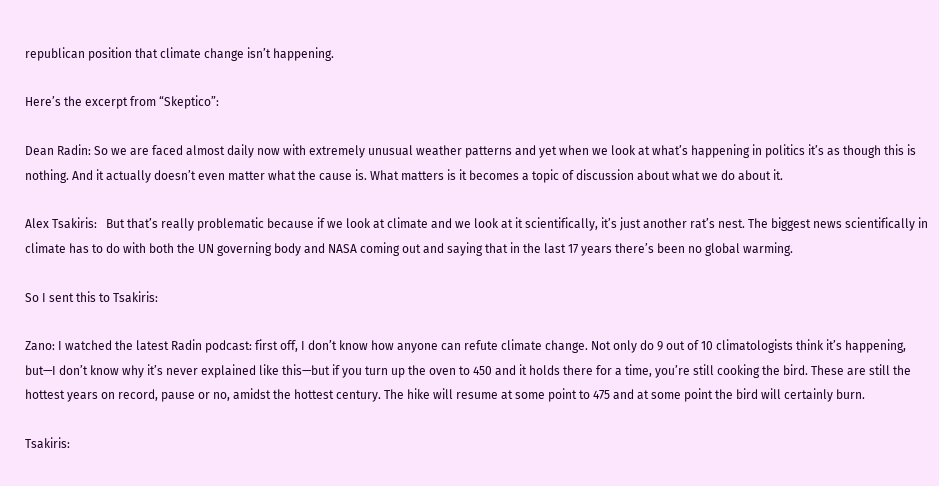republican position that climate change isn’t happening.

Here’s the excerpt from “Skeptico”:

Dean Radin: So we are faced almost daily now with extremely unusual weather patterns and yet when we look at what’s happening in politics it’s as though this is nothing. And it actually doesn’t even matter what the cause is. What matters is it becomes a topic of discussion about what we do about it.

Alex Tsakiris:   But that’s really problematic because if we look at climate and we look at it scientifically, it’s just another rat’s nest. The biggest news scientifically in climate has to do with both the UN governing body and NASA coming out and saying that in the last 17 years there’s been no global warming.

So I sent this to Tsakiris:

Zano: I watched the latest Radin podcast: first off, I don’t know how anyone can refute climate change. Not only do 9 out of 10 climatologists think it’s happening, but—I don’t know why it’s never explained like this—but if you turn up the oven to 450 and it holds there for a time, you’re still cooking the bird. These are still the hottest years on record, pause or no, amidst the hottest century. The hike will resume at some point to 475 and at some point the bird will certainly burn.

Tsakiris: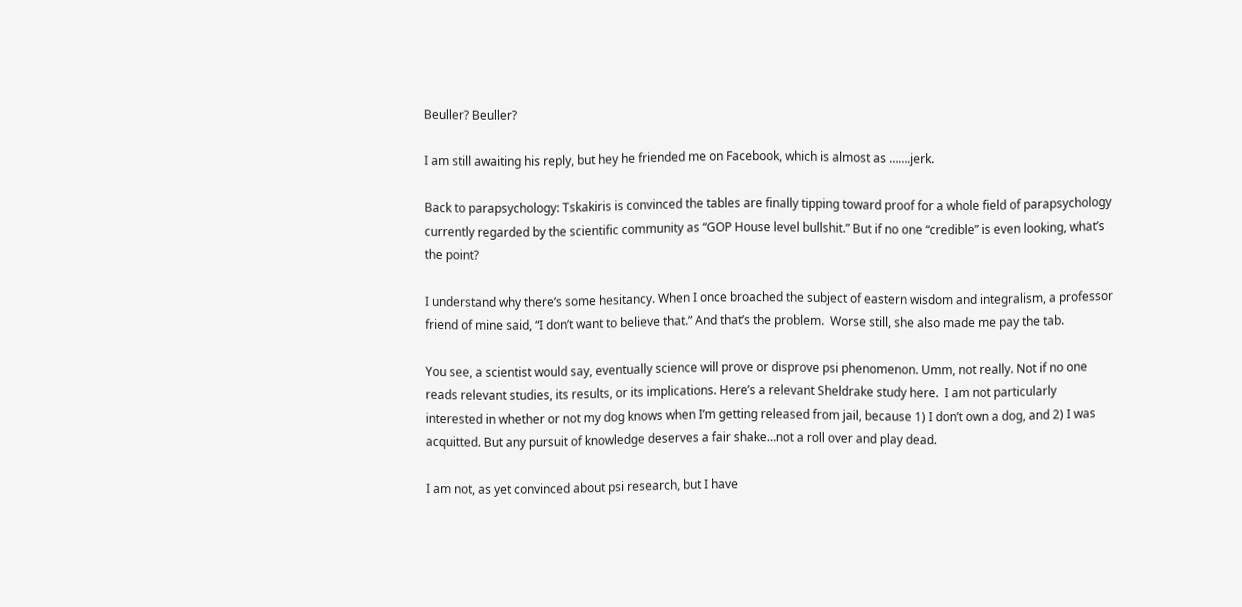Beuller? Beuller?

I am still awaiting his reply, but hey he friended me on Facebook, which is almost as …….jerk.

Back to parapsychology: Tskakiris is convinced the tables are finally tipping toward proof for a whole field of parapsychology currently regarded by the scientific community as “GOP House level bullshit.” But if no one “credible” is even looking, what’s the point?

I understand why there’s some hesitancy. When I once broached the subject of eastern wisdom and integralism, a professor friend of mine said, “I don’t want to believe that.” And that’s the problem.  Worse still, she also made me pay the tab.

You see, a scientist would say, eventually science will prove or disprove psi phenomenon. Umm, not really. Not if no one reads relevant studies, its results, or its implications. Here’s a relevant Sheldrake study here.  I am not particularly interested in whether or not my dog knows when I’m getting released from jail, because 1) I don’t own a dog, and 2) I was acquitted. But any pursuit of knowledge deserves a fair shake…not a roll over and play dead.

I am not, as yet convinced about psi research, but I have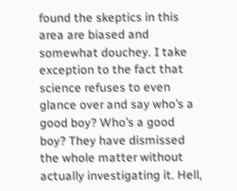found the skeptics in this area are biased and somewhat douchey. I take exception to the fact that science refuses to even glance over and say who’s a good boy? Who’s a good boy? They have dismissed the whole matter without actually investigating it. Hell,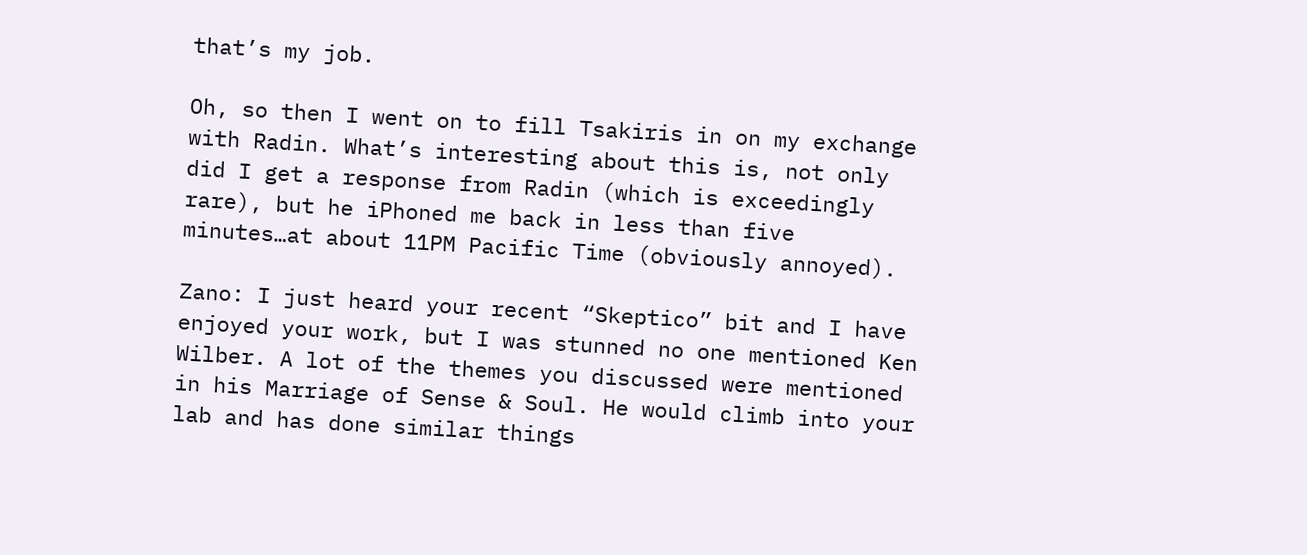that’s my job.

Oh, so then I went on to fill Tsakiris in on my exchange with Radin. What’s interesting about this is, not only did I get a response from Radin (which is exceedingly rare), but he iPhoned me back in less than five minutes…at about 11PM Pacific Time (obviously annoyed).

Zano: I just heard your recent “Skeptico” bit and I have enjoyed your work, but I was stunned no one mentioned Ken Wilber. A lot of the themes you discussed were mentioned in his Marriage of Sense & Soul. He would climb into your lab and has done similar things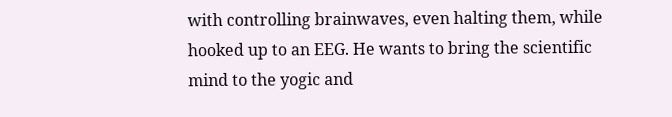with controlling brainwaves, even halting them, while hooked up to an EEG. He wants to bring the scientific mind to the yogic and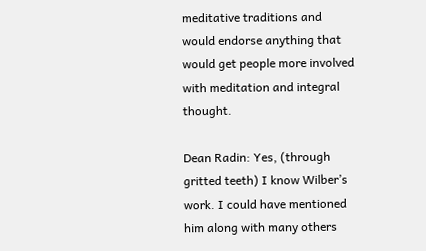meditative traditions and would endorse anything that would get people more involved with meditation and integral thought.

Dean Radin: Yes, (through gritted teeth) I know Wilber’s work. I could have mentioned him along with many others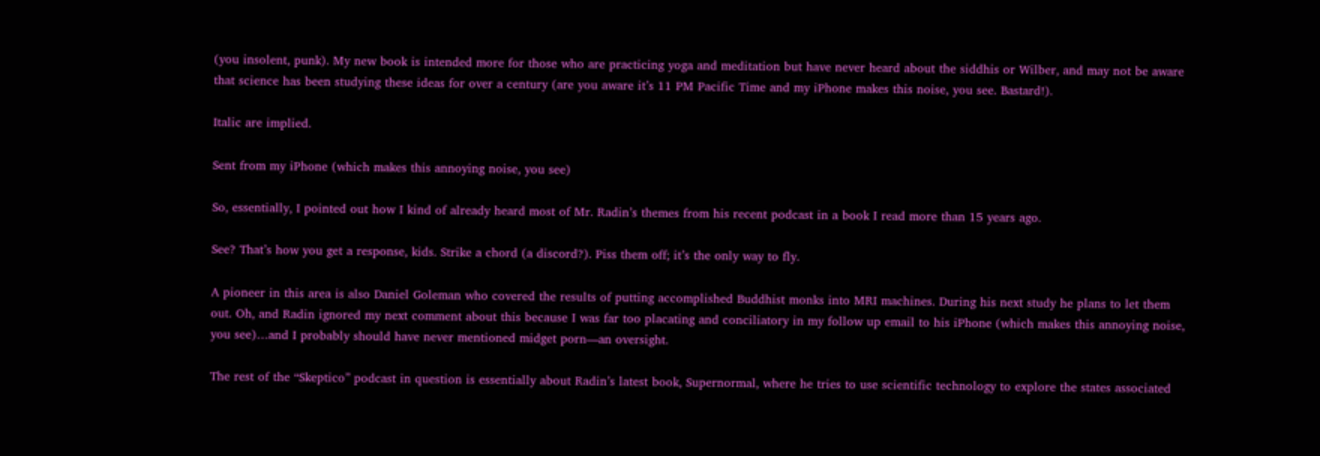(you insolent, punk). My new book is intended more for those who are practicing yoga and meditation but have never heard about the siddhis or Wilber, and may not be aware that science has been studying these ideas for over a century (are you aware it’s 11 PM Pacific Time and my iPhone makes this noise, you see. Bastard!).

Italic are implied.

Sent from my iPhone (which makes this annoying noise, you see)

So, essentially, I pointed out how I kind of already heard most of Mr. Radin’s themes from his recent podcast in a book I read more than 15 years ago.

See? That’s how you get a response, kids. Strike a chord (a discord?). Piss them off; it’s the only way to fly.

A pioneer in this area is also Daniel Goleman who covered the results of putting accomplished Buddhist monks into MRI machines. During his next study he plans to let them out. Oh, and Radin ignored my next comment about this because I was far too placating and conciliatory in my follow up email to his iPhone (which makes this annoying noise, you see)…and I probably should have never mentioned midget porn—an oversight.

The rest of the “Skeptico” podcast in question is essentially about Radin’s latest book, Supernormal, where he tries to use scientific technology to explore the states associated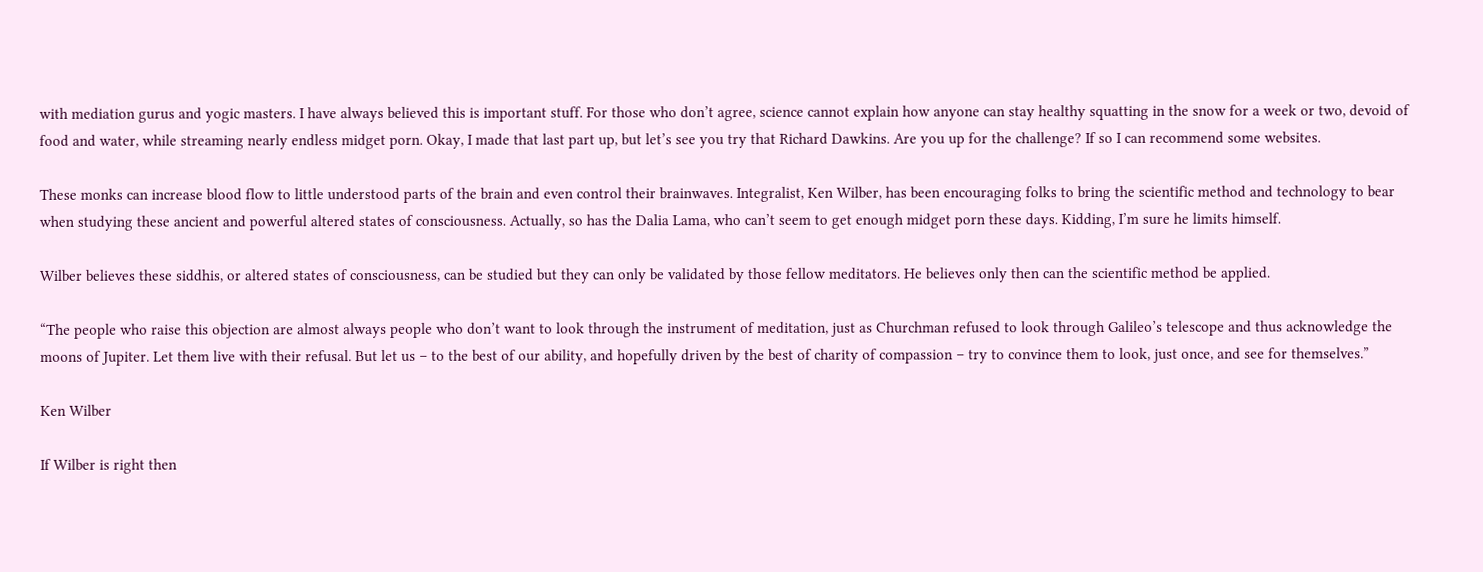with mediation gurus and yogic masters. I have always believed this is important stuff. For those who don’t agree, science cannot explain how anyone can stay healthy squatting in the snow for a week or two, devoid of food and water, while streaming nearly endless midget porn. Okay, I made that last part up, but let’s see you try that Richard Dawkins. Are you up for the challenge? If so I can recommend some websites.

These monks can increase blood flow to little understood parts of the brain and even control their brainwaves. Integralist, Ken Wilber, has been encouraging folks to bring the scientific method and technology to bear when studying these ancient and powerful altered states of consciousness. Actually, so has the Dalia Lama, who can’t seem to get enough midget porn these days. Kidding, I’m sure he limits himself.

Wilber believes these siddhis, or altered states of consciousness, can be studied but they can only be validated by those fellow meditators. He believes only then can the scientific method be applied.

“The people who raise this objection are almost always people who don’t want to look through the instrument of meditation, just as Churchman refused to look through Galileo’s telescope and thus acknowledge the moons of Jupiter. Let them live with their refusal. But let us – to the best of our ability, and hopefully driven by the best of charity of compassion – try to convince them to look, just once, and see for themselves.”

Ken Wilber

If Wilber is right then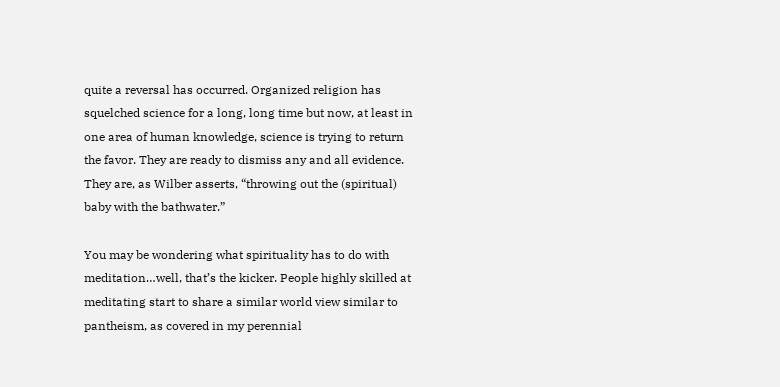quite a reversal has occurred. Organized religion has squelched science for a long, long time but now, at least in one area of human knowledge, science is trying to return the favor. They are ready to dismiss any and all evidence.  They are, as Wilber asserts, “throwing out the (spiritual) baby with the bathwater.”

You may be wondering what spirituality has to do with meditation…well, that’s the kicker. People highly skilled at meditating start to share a similar world view similar to pantheism, as covered in my perennial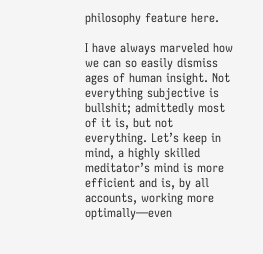philosophy feature here.

I have always marveled how we can so easily dismiss ages of human insight. Not everything subjective is bullshit; admittedly most of it is, but not everything. Let’s keep in mind, a highly skilled meditator’s mind is more efficient and is, by all accounts, working more optimally—even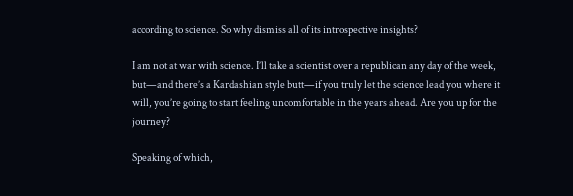according to science. So why dismiss all of its introspective insights?

I am not at war with science. I’ll take a scientist over a republican any day of the week, but—and there’s a Kardashian style butt—if you truly let the science lead you where it will, you’re going to start feeling uncomfortable in the years ahead. Are you up for the journey?

Speaking of which,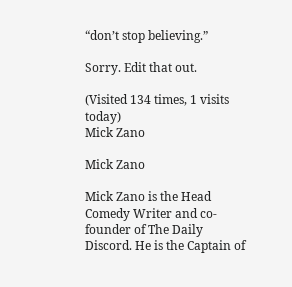“don’t stop believing.”

Sorry. Edit that out.

(Visited 134 times, 1 visits today)
Mick Zano

Mick Zano

Mick Zano is the Head Comedy Writer and co-founder of The Daily Discord. He is the Captain of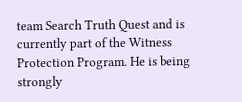team Search Truth Quest and is currently part of the Witness Protection Program. He is being strongly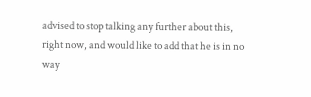advised to stop talking any further about this, right now, and would like to add that he is in no way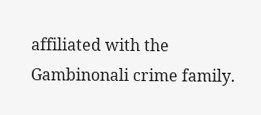affiliated with the Gambinonali crime family.